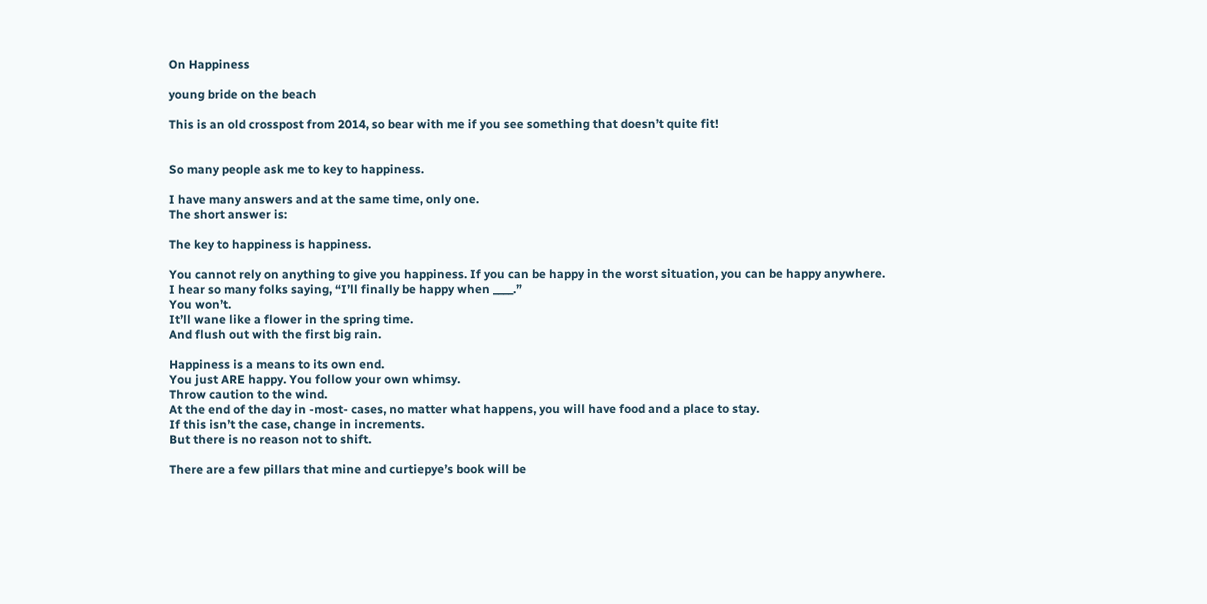On Happiness

young bride on the beach

This is an old crosspost from 2014, so bear with me if you see something that doesn’t quite fit!


So many people ask me to key to happiness.

I have many answers and at the same time, only one.
The short answer is:

The key to happiness is happiness.

You cannot rely on anything to give you happiness. If you can be happy in the worst situation, you can be happy anywhere.
I hear so many folks saying, “I’ll finally be happy when ____.”
You won’t.
It’ll wane like a flower in the spring time.
And flush out with the first big rain.

Happiness is a means to its own end.
You just ARE happy. You follow your own whimsy.
Throw caution to the wind.
At the end of the day in -most- cases, no matter what happens, you will have food and a place to stay.
If this isn’t the case, change in increments.
But there is no reason not to shift.

There are a few pillars that mine and curtiepye’s book will be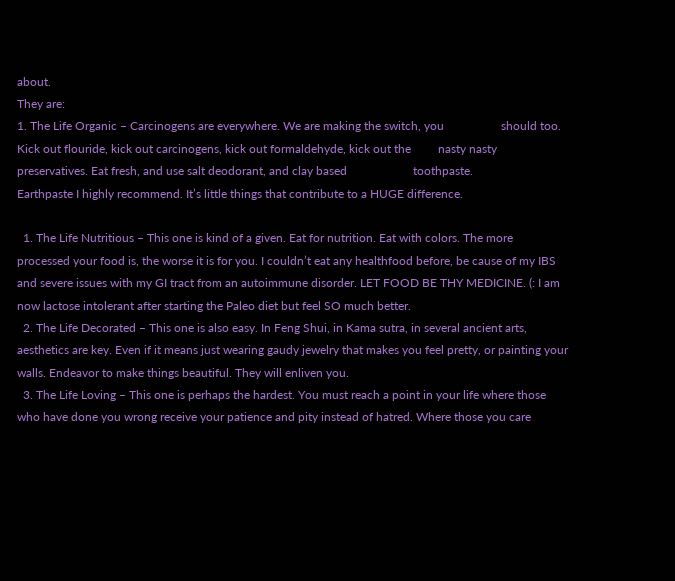about.
They are:
1. The Life Organic – Carcinogens are everywhere. We are making the switch, you                   should too. Kick out flouride, kick out carcinogens, kick out formaldehyde, kick out the         nasty nasty preservatives. Eat fresh, and use salt deodorant, and clay based                      toothpaste.                                                                                                                                                 Earthpaste I highly recommend. It’s little things that contribute to a HUGE difference.

  1. The Life Nutritious – This one is kind of a given. Eat for nutrition. Eat with colors. The more processed your food is, the worse it is for you. I couldn’t eat any healthfood before, be cause of my IBS and severe issues with my GI tract from an autoimmune disorder. LET FOOD BE THY MEDICINE. (: I am now lactose intolerant after starting the Paleo diet but feel SO much better.
  2. The Life Decorated – This one is also easy. In Feng Shui, in Kama sutra, in several ancient arts, aesthetics are key. Even if it means just wearing gaudy jewelry that makes you feel pretty, or painting your walls. Endeavor to make things beautiful. They will enliven you.
  3. The Life Loving – This one is perhaps the hardest. You must reach a point in your life where those who have done you wrong receive your patience and pity instead of hatred. Where those you care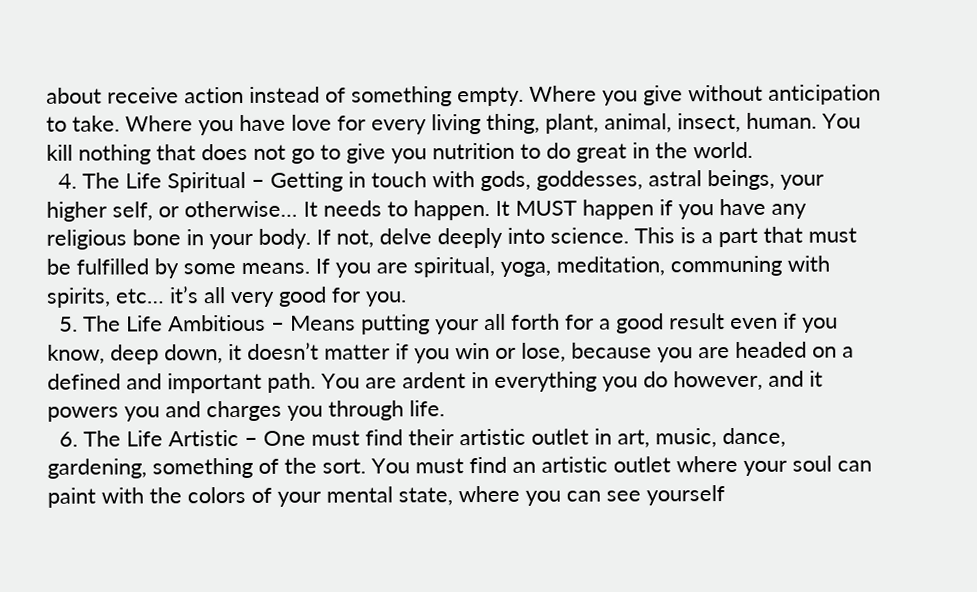about receive action instead of something empty. Where you give without anticipation to take. Where you have love for every living thing, plant, animal, insect, human. You kill nothing that does not go to give you nutrition to do great in the world.
  4. The Life Spiritual – Getting in touch with gods, goddesses, astral beings, your higher self, or otherwise… It needs to happen. It MUST happen if you have any religious bone in your body. If not, delve deeply into science. This is a part that must be fulfilled by some means. If you are spiritual, yoga, meditation, communing with spirits, etc… it’s all very good for you.
  5. The Life Ambitious – Means putting your all forth for a good result even if you know, deep down, it doesn’t matter if you win or lose, because you are headed on a defined and important path. You are ardent in everything you do however, and it powers you and charges you through life.
  6. The Life Artistic – One must find their artistic outlet in art, music, dance, gardening, something of the sort. You must find an artistic outlet where your soul can paint with the colors of your mental state, where you can see yourself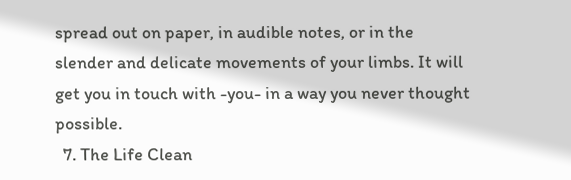spread out on paper, in audible notes, or in the slender and delicate movements of your limbs. It will get you in touch with -you- in a way you never thought possible.
  7. The Life Clean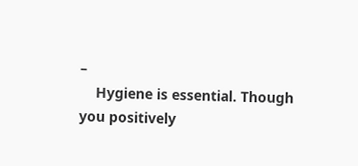–
    Hygiene is essential. Though you positively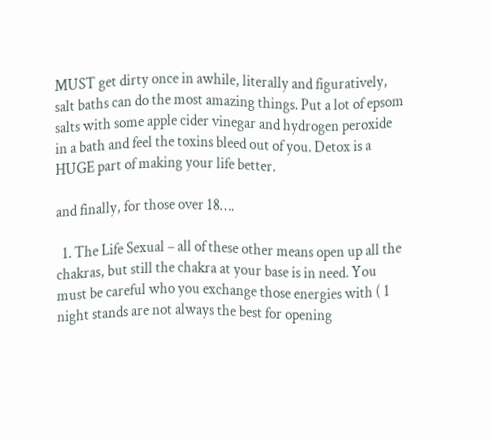MUST get dirty once in awhile, literally and figuratively, salt baths can do the most amazing things. Put a lot of epsom salts with some apple cider vinegar and hydrogen peroxide in a bath and feel the toxins bleed out of you. Detox is a HUGE part of making your life better.

and finally, for those over 18….

  1. The Life Sexual – all of these other means open up all the chakras, but still the chakra at your base is in need. You must be careful who you exchange those energies with ( 1 night stands are not always the best for opening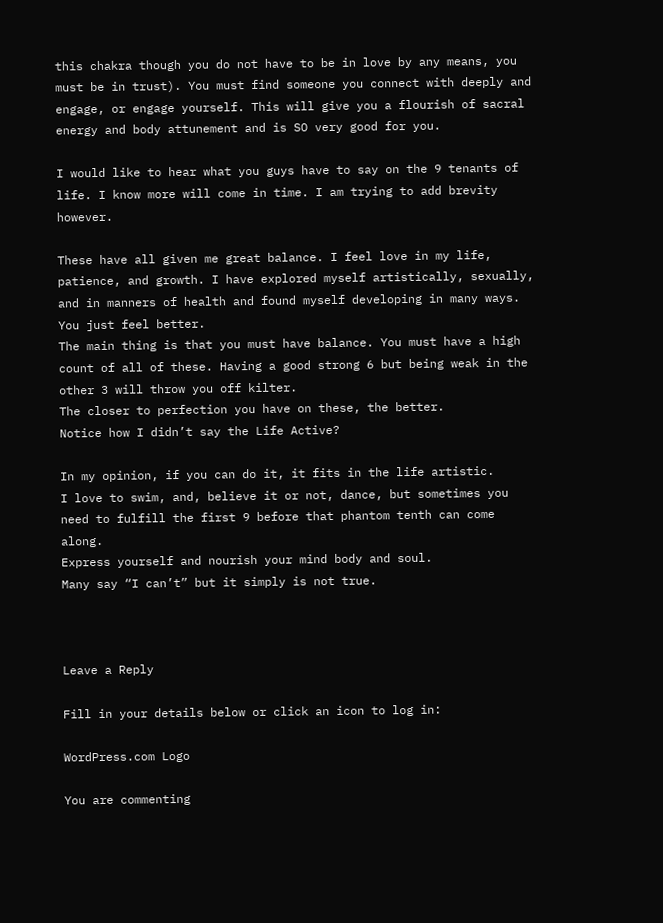this chakra though you do not have to be in love by any means, you must be in trust). You must find someone you connect with deeply and engage, or engage yourself. This will give you a flourish of sacral energy and body attunement and is SO very good for you.

I would like to hear what you guys have to say on the 9 tenants of life. I know more will come in time. I am trying to add brevity however.

These have all given me great balance. I feel love in my life, patience, and growth. I have explored myself artistically, sexually, and in manners of health and found myself developing in many ways. You just feel better.
The main thing is that you must have balance. You must have a high count of all of these. Having a good strong 6 but being weak in the other 3 will throw you off kilter.
The closer to perfection you have on these, the better.
Notice how I didn’t say the Life Active?

In my opinion, if you can do it, it fits in the life artistic.
I love to swim, and, believe it or not, dance, but sometimes you need to fulfill the first 9 before that phantom tenth can come along.
Express yourself and nourish your mind body and soul.
Many say “I can’t” but it simply is not true.



Leave a Reply

Fill in your details below or click an icon to log in:

WordPress.com Logo

You are commenting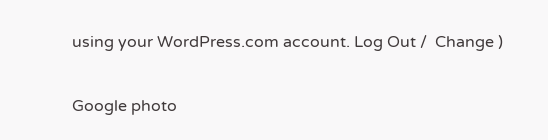using your WordPress.com account. Log Out /  Change )

Google photo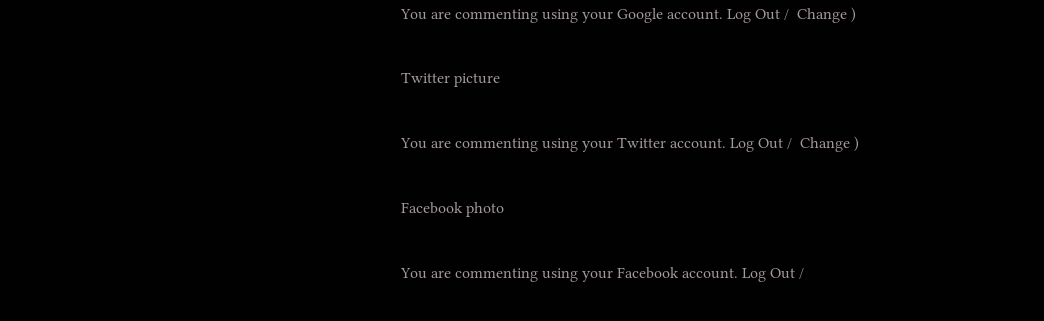You are commenting using your Google account. Log Out /  Change )

Twitter picture

You are commenting using your Twitter account. Log Out /  Change )

Facebook photo

You are commenting using your Facebook account. Log Out /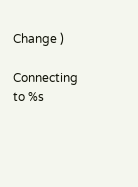Change )

Connecting to %s